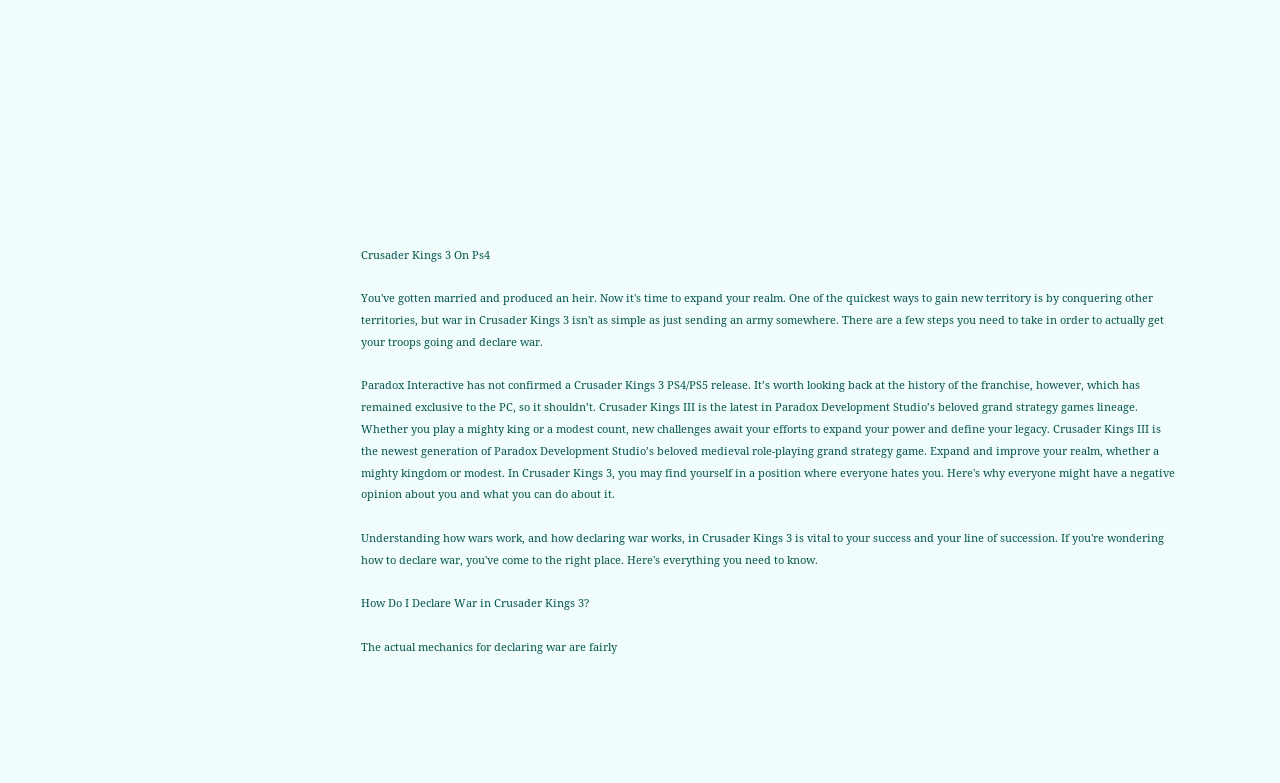Crusader Kings 3 On Ps4

You've gotten married and produced an heir. Now it's time to expand your realm. One of the quickest ways to gain new territory is by conquering other territories, but war in Crusader Kings 3 isn't as simple as just sending an army somewhere. There are a few steps you need to take in order to actually get your troops going and declare war.

Paradox Interactive has not confirmed a Crusader Kings 3 PS4/PS5 release. It’s worth looking back at the history of the franchise, however, which has remained exclusive to the PC, so it shouldn’t. Crusader Kings III is the latest in Paradox Development Studio’s beloved grand strategy games lineage. Whether you play a mighty king or a modest count, new challenges await your efforts to expand your power and define your legacy. Crusader Kings III is the newest generation of Paradox Development Studio’s beloved medieval role-playing grand strategy game. Expand and improve your realm, whether a mighty kingdom or modest. In Crusader Kings 3, you may find yourself in a position where everyone hates you. Here's why everyone might have a negative opinion about you and what you can do about it.

Understanding how wars work, and how declaring war works, in Crusader Kings 3 is vital to your success and your line of succession. If you're wondering how to declare war, you've come to the right place. Here's everything you need to know.

How Do I Declare War in Crusader Kings 3?

The actual mechanics for declaring war are fairly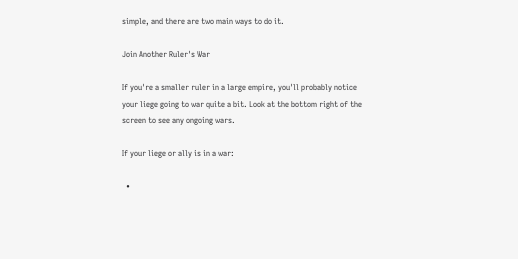simple, and there are two main ways to do it.

Join Another Ruler's War

If you're a smaller ruler in a large empire, you'll probably notice your liege going to war quite a bit. Look at the bottom right of the screen to see any ongoing wars.

If your liege or ally is in a war:

  •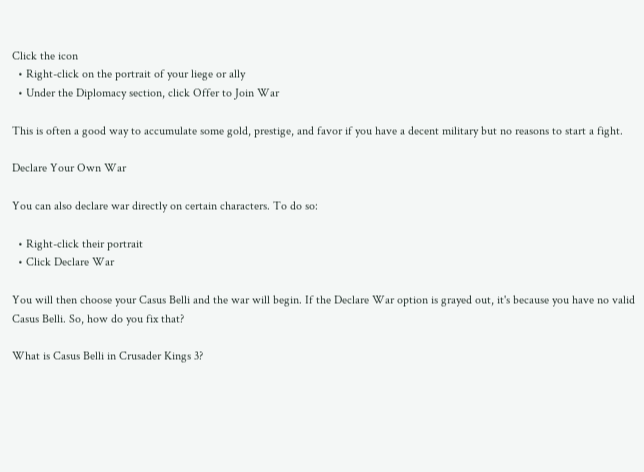Click the icon
  • Right-click on the portrait of your liege or ally
  • Under the Diplomacy section, click Offer to Join War

This is often a good way to accumulate some gold, prestige, and favor if you have a decent military but no reasons to start a fight.

Declare Your Own War

You can also declare war directly on certain characters. To do so:

  • Right-click their portrait
  • Click Declare War

You will then choose your Casus Belli and the war will begin. If the Declare War option is grayed out, it's because you have no valid Casus Belli. So, how do you fix that?

What is Casus Belli in Crusader Kings 3?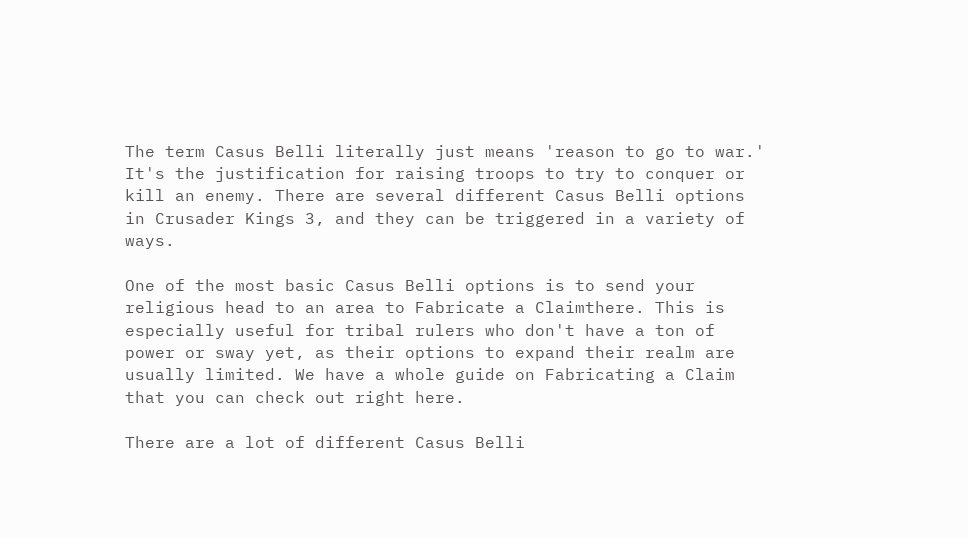The term Casus Belli literally just means 'reason to go to war.' It's the justification for raising troops to try to conquer or kill an enemy. There are several different Casus Belli options in Crusader Kings 3, and they can be triggered in a variety of ways.

One of the most basic Casus Belli options is to send your religious head to an area to Fabricate a Claimthere. This is especially useful for tribal rulers who don't have a ton of power or sway yet, as their options to expand their realm are usually limited. We have a whole guide on Fabricating a Claim that you can check out right here.

There are a lot of different Casus Belli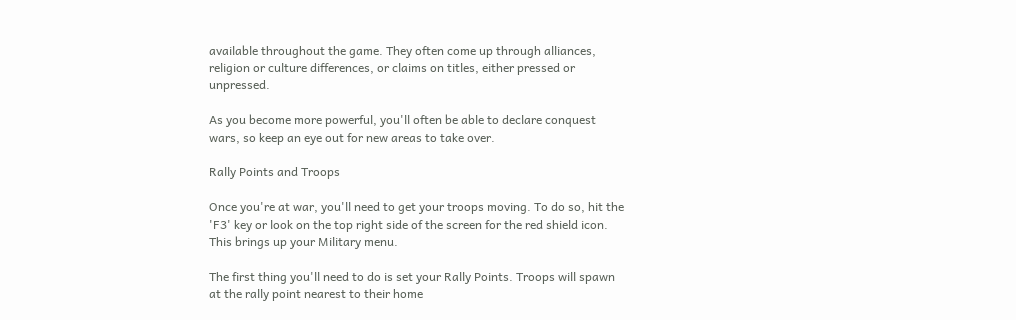available throughout the game. They often come up through alliances, religion or culture differences, or claims on titles, either pressed or unpressed.

As you become more powerful, you'll often be able to declare conquest wars, so keep an eye out for new areas to take over.

Rally Points and Troops

Once you're at war, you'll need to get your troops moving. To do so, hit the 'F3' key or look on the top right side of the screen for the red shield icon. This brings up your Military menu.

The first thing you'll need to do is set your Rally Points. Troops will spawn at the rally point nearest to their home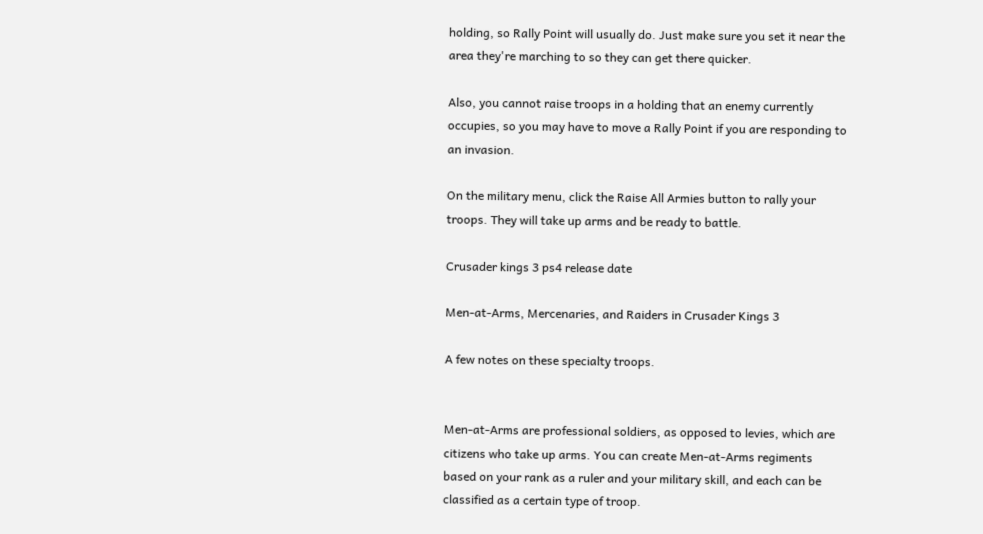holding, so Rally Point will usually do. Just make sure you set it near the area they're marching to so they can get there quicker.

Also, you cannot raise troops in a holding that an enemy currently occupies, so you may have to move a Rally Point if you are responding to an invasion.

On the military menu, click the Raise All Armies button to rally your troops. They will take up arms and be ready to battle.

Crusader kings 3 ps4 release date

Men-at-Arms, Mercenaries, and Raiders in Crusader Kings 3

A few notes on these specialty troops.


Men-at-Arms are professional soldiers, as opposed to levies, which are citizens who take up arms. You can create Men-at-Arms regiments based on your rank as a ruler and your military skill, and each can be classified as a certain type of troop.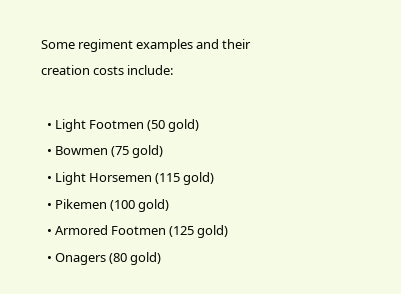Some regiment examples and their creation costs include:

  • Light Footmen (50 gold)
  • Bowmen (75 gold)
  • Light Horsemen (115 gold)
  • Pikemen (100 gold)
  • Armored Footmen (125 gold)
  • Onagers (80 gold)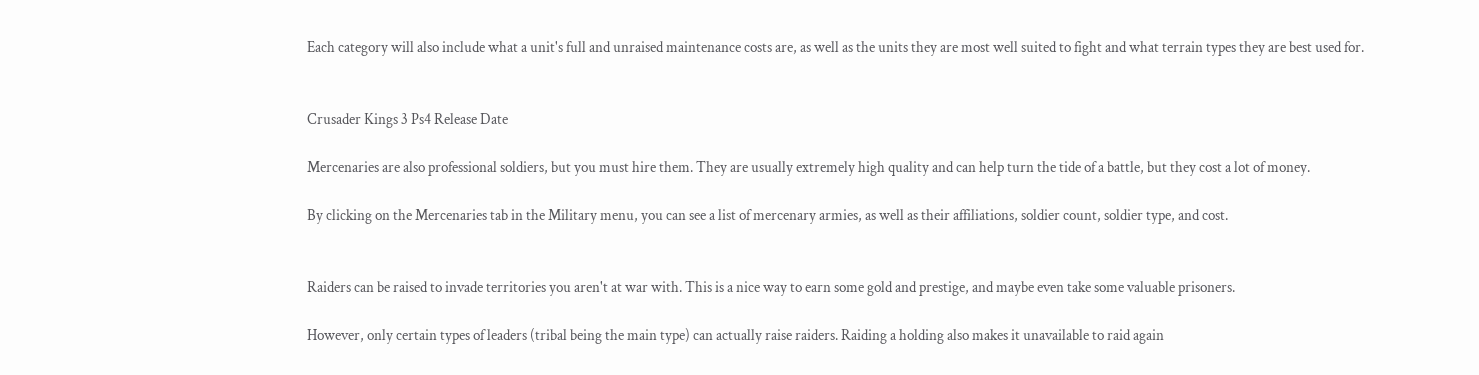Each category will also include what a unit's full and unraised maintenance costs are, as well as the units they are most well suited to fight and what terrain types they are best used for.


Crusader Kings 3 Ps4 Release Date

Mercenaries are also professional soldiers, but you must hire them. They are usually extremely high quality and can help turn the tide of a battle, but they cost a lot of money.

By clicking on the Mercenaries tab in the Military menu, you can see a list of mercenary armies, as well as their affiliations, soldier count, soldier type, and cost.


Raiders can be raised to invade territories you aren't at war with. This is a nice way to earn some gold and prestige, and maybe even take some valuable prisoners.

However, only certain types of leaders (tribal being the main type) can actually raise raiders. Raiding a holding also makes it unavailable to raid again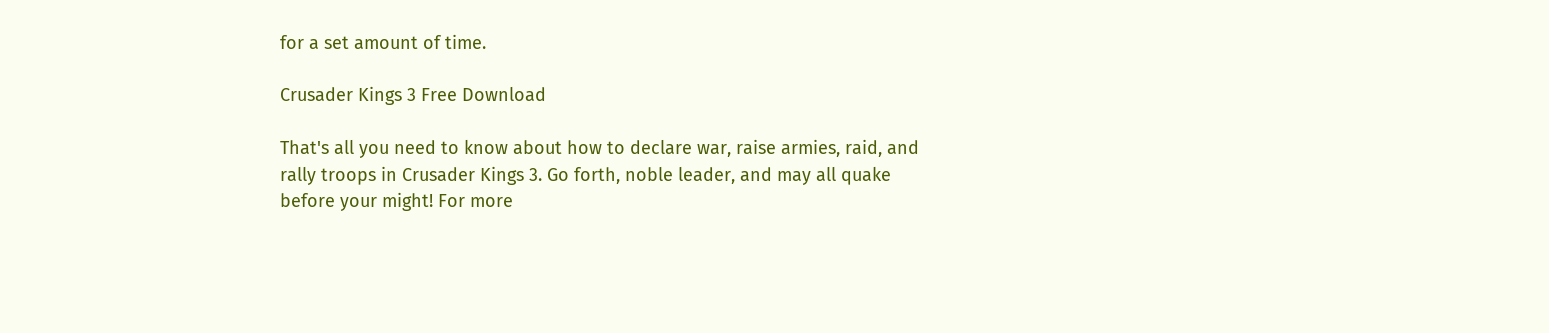for a set amount of time.

Crusader Kings 3 Free Download

That's all you need to know about how to declare war, raise armies, raid, and rally troops in Crusader Kings 3. Go forth, noble leader, and may all quake before your might! For more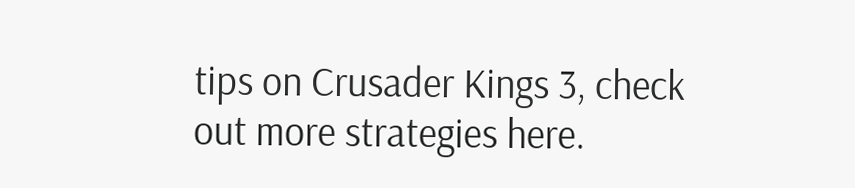tips on Crusader Kings 3, check out more strategies here.